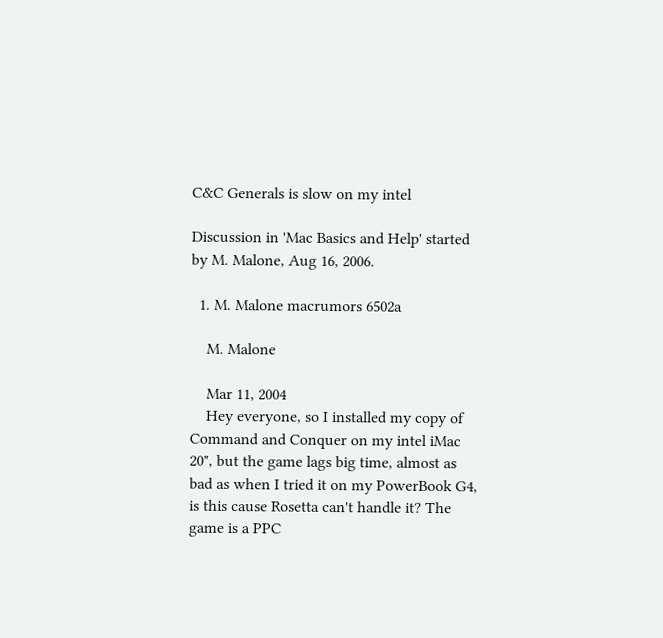C&C Generals is slow on my intel

Discussion in 'Mac Basics and Help' started by M. Malone, Aug 16, 2006.

  1. M. Malone macrumors 6502a

    M. Malone

    Mar 11, 2004
    Hey everyone, so I installed my copy of Command and Conquer on my intel iMac 20", but the game lags big time, almost as bad as when I tried it on my PowerBook G4, is this cause Rosetta can't handle it? The game is a PPC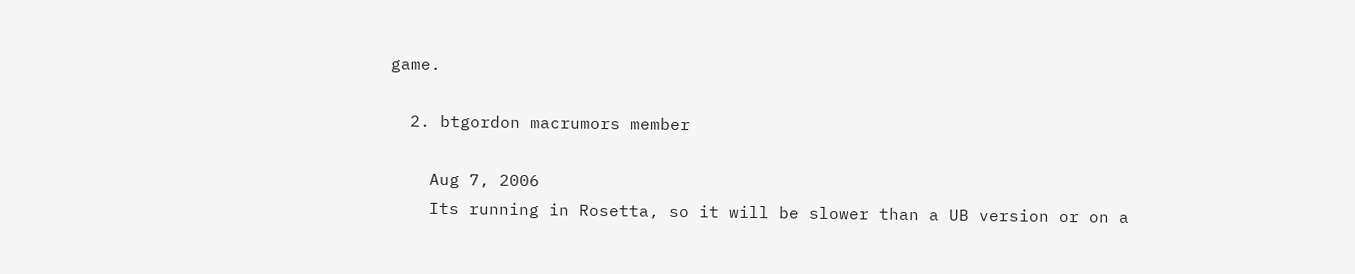game.

  2. btgordon macrumors member

    Aug 7, 2006
    Its running in Rosetta, so it will be slower than a UB version or on a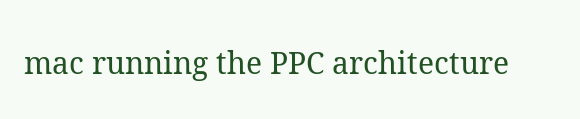mac running the PPC architecture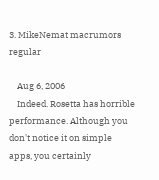3. MikeNemat macrumors regular

    Aug 6, 2006
    Indeed. Rosetta has horrible performance. Although you don't notice it on simple apps, you certainly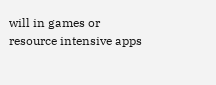will in games or resource intensive apps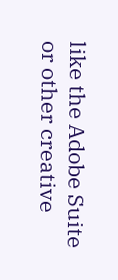like the Adobe Suite or other creative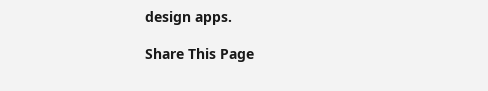design apps.

Share This Page